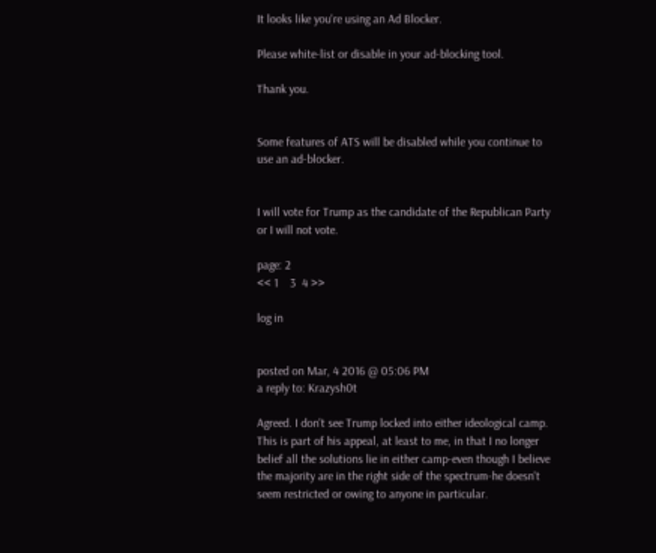It looks like you're using an Ad Blocker.

Please white-list or disable in your ad-blocking tool.

Thank you.


Some features of ATS will be disabled while you continue to use an ad-blocker.


I will vote for Trump as the candidate of the Republican Party or I will not vote.

page: 2
<< 1    3  4 >>

log in


posted on Mar, 4 2016 @ 05:06 PM
a reply to: Krazysh0t

Agreed. I don't see Trump locked into either ideological camp. This is part of his appeal, at least to me, in that I no longer belief all the solutions lie in either camp-even though I believe the majority are in the right side of the spectrum-he doesn't seem restricted or owing to anyone in particular.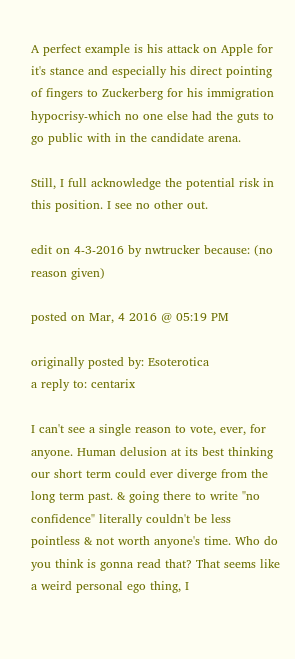A perfect example is his attack on Apple for it's stance and especially his direct pointing of fingers to Zuckerberg for his immigration hypocrisy-which no one else had the guts to go public with in the candidate arena.

Still, I full acknowledge the potential risk in this position. I see no other out.

edit on 4-3-2016 by nwtrucker because: (no reason given)

posted on Mar, 4 2016 @ 05:19 PM

originally posted by: Esoterotica
a reply to: centarix

I can't see a single reason to vote, ever, for anyone. Human delusion at its best thinking our short term could ever diverge from the long term past. & going there to write "no confidence" literally couldn't be less pointless & not worth anyone's time. Who do you think is gonna read that? That seems like a weird personal ego thing, I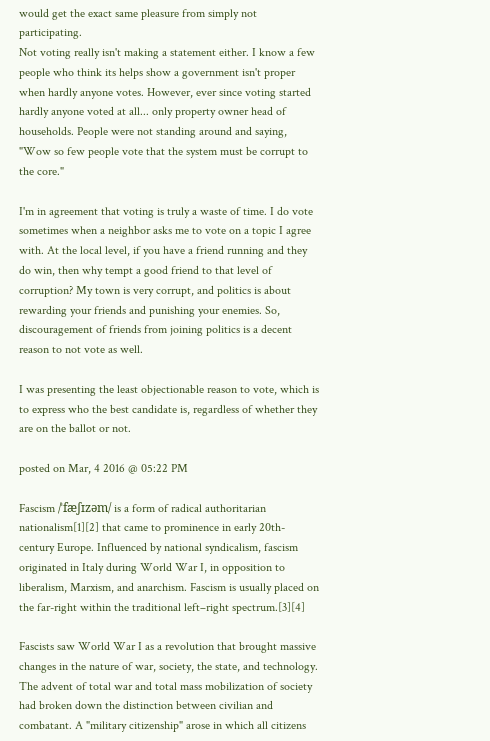would get the exact same pleasure from simply not participating.
Not voting really isn't making a statement either. I know a few people who think its helps show a government isn't proper when hardly anyone votes. However, ever since voting started hardly anyone voted at all... only property owner head of households. People were not standing around and saying, "Wow so few people vote that the system must be corrupt to the core."

I'm in agreement that voting is truly a waste of time. I do vote sometimes when a neighbor asks me to vote on a topic I agree with. At the local level, if you have a friend running and they do win, then why tempt a good friend to that level of corruption? My town is very corrupt, and politics is about rewarding your friends and punishing your enemies. So, discouragement of friends from joining politics is a decent reason to not vote as well.

I was presenting the least objectionable reason to vote, which is to express who the best candidate is, regardless of whether they are on the ballot or not.

posted on Mar, 4 2016 @ 05:22 PM

Fascism /ˈfæʃɪzəm/ is a form of radical authoritarian nationalism[1][2] that came to prominence in early 20th-century Europe. Influenced by national syndicalism, fascism originated in Italy during World War I, in opposition to liberalism, Marxism, and anarchism. Fascism is usually placed on the far-right within the traditional left–right spectrum.[3][4]

Fascists saw World War I as a revolution that brought massive changes in the nature of war, society, the state, and technology. The advent of total war and total mass mobilization of society had broken down the distinction between civilian and combatant. A "military citizenship" arose in which all citizens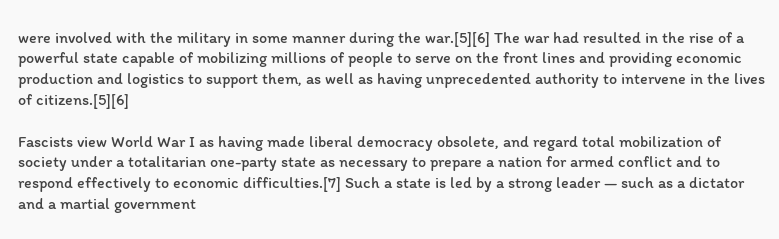were involved with the military in some manner during the war.[5][6] The war had resulted in the rise of a powerful state capable of mobilizing millions of people to serve on the front lines and providing economic production and logistics to support them, as well as having unprecedented authority to intervene in the lives of citizens.[5][6]

Fascists view World War I as having made liberal democracy obsolete, and regard total mobilization of society under a totalitarian one-party state as necessary to prepare a nation for armed conflict and to respond effectively to economic difficulties.[7] Such a state is led by a strong leader — such as a dictator and a martial government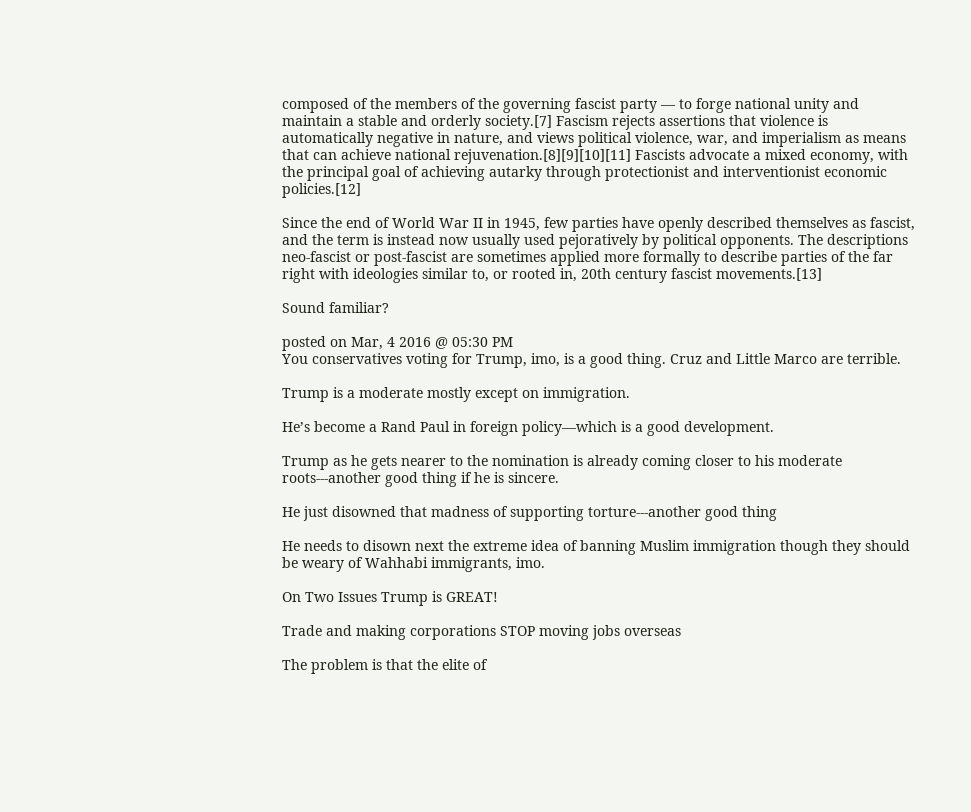composed of the members of the governing fascist party — to forge national unity and maintain a stable and orderly society.[7] Fascism rejects assertions that violence is automatically negative in nature, and views political violence, war, and imperialism as means that can achieve national rejuvenation.[8][9][10][11] Fascists advocate a mixed economy, with the principal goal of achieving autarky through protectionist and interventionist economic policies.[12]

Since the end of World War II in 1945, few parties have openly described themselves as fascist, and the term is instead now usually used pejoratively by political opponents. The descriptions neo-fascist or post-fascist are sometimes applied more formally to describe parties of the far right with ideologies similar to, or rooted in, 20th century fascist movements.[13]

Sound familiar?

posted on Mar, 4 2016 @ 05:30 PM
You conservatives voting for Trump, imo, is a good thing. Cruz and Little Marco are terrible.

Trump is a moderate mostly except on immigration.

He’s become a Rand Paul in foreign policy—which is a good development.

Trump as he gets nearer to the nomination is already coming closer to his moderate roots---another good thing if he is sincere.

He just disowned that madness of supporting torture---another good thing

He needs to disown next the extreme idea of banning Muslim immigration though they should be weary of Wahhabi immigrants, imo.

On Two Issues Trump is GREAT!

Trade and making corporations STOP moving jobs overseas

The problem is that the elite of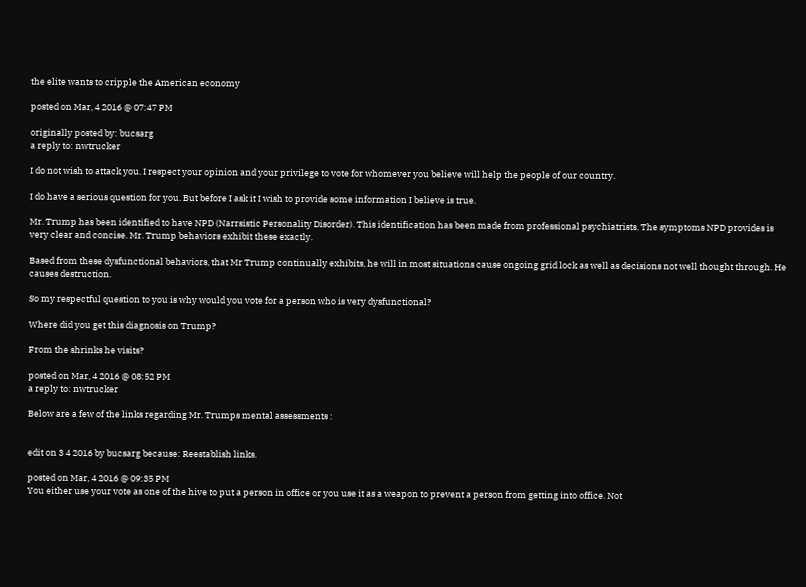the elite wants to cripple the American economy

posted on Mar, 4 2016 @ 07:47 PM

originally posted by: bucsarg
a reply to: nwtrucker

I do not wish to attack you. I respect your opinion and your privilege to vote for whomever you believe will help the people of our country.

I do have a serious question for you. But before I ask it I wish to provide some information I believe is true.

Mr. Trump has been identified to have NPD (Narrsistic Personality Disorder). This identification has been made from professional psychiatrists. The symptoms NPD provides is very clear and concise. Mr. Trump behaviors exhibit these exactly.

Based from these dysfunctional behaviors, that Mr Trump continually exhibits, he will in most situations cause ongoing grid lock as well as decisions not well thought through. He causes destruction.

So my respectful question to you is why would you vote for a person who is very dysfunctional?

Where did you get this diagnosis on Trump?

From the shrinks he visits?

posted on Mar, 4 2016 @ 08:52 PM
a reply to: nwtrucker

Below are a few of the links regarding Mr. Trumps mental assessments :


edit on 3 4 2016 by bucsarg because: Reestablish links.

posted on Mar, 4 2016 @ 09:35 PM
You either use your vote as one of the hive to put a person in office or you use it as a weapon to prevent a person from getting into office. Not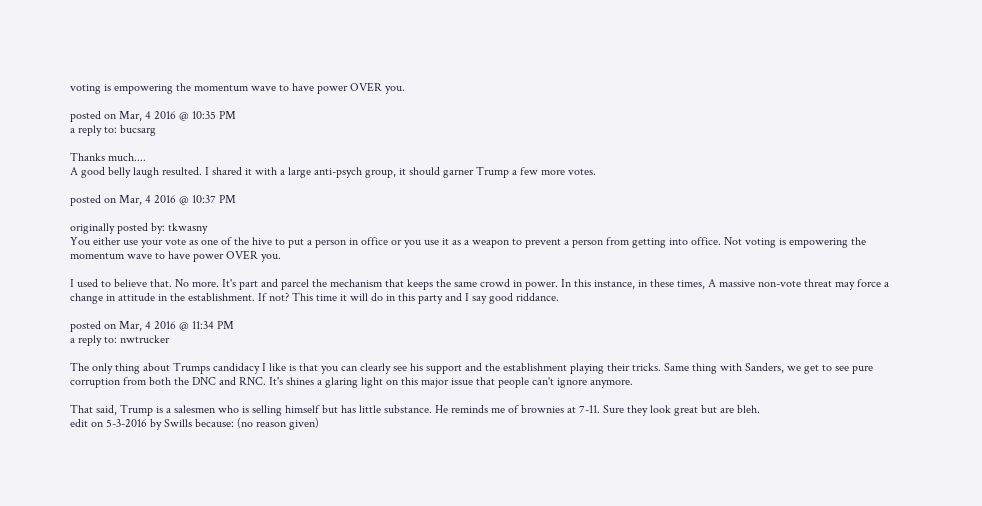voting is empowering the momentum wave to have power OVER you.

posted on Mar, 4 2016 @ 10:35 PM
a reply to: bucsarg

Thanks much....
A good belly laugh resulted. I shared it with a large anti-psych group, it should garner Trump a few more votes.

posted on Mar, 4 2016 @ 10:37 PM

originally posted by: tkwasny
You either use your vote as one of the hive to put a person in office or you use it as a weapon to prevent a person from getting into office. Not voting is empowering the momentum wave to have power OVER you.

I used to believe that. No more. It's part and parcel the mechanism that keeps the same crowd in power. In this instance, in these times, A massive non-vote threat may force a change in attitude in the establishment. If not? This time it will do in this party and I say good riddance.

posted on Mar, 4 2016 @ 11:34 PM
a reply to: nwtrucker

The only thing about Trumps candidacy I like is that you can clearly see his support and the establishment playing their tricks. Same thing with Sanders, we get to see pure corruption from both the DNC and RNC. It's shines a glaring light on this major issue that people can't ignore anymore.

That said, Trump is a salesmen who is selling himself but has little substance. He reminds me of brownies at 7-11. Sure they look great but are bleh.
edit on 5-3-2016 by Swills because: (no reason given)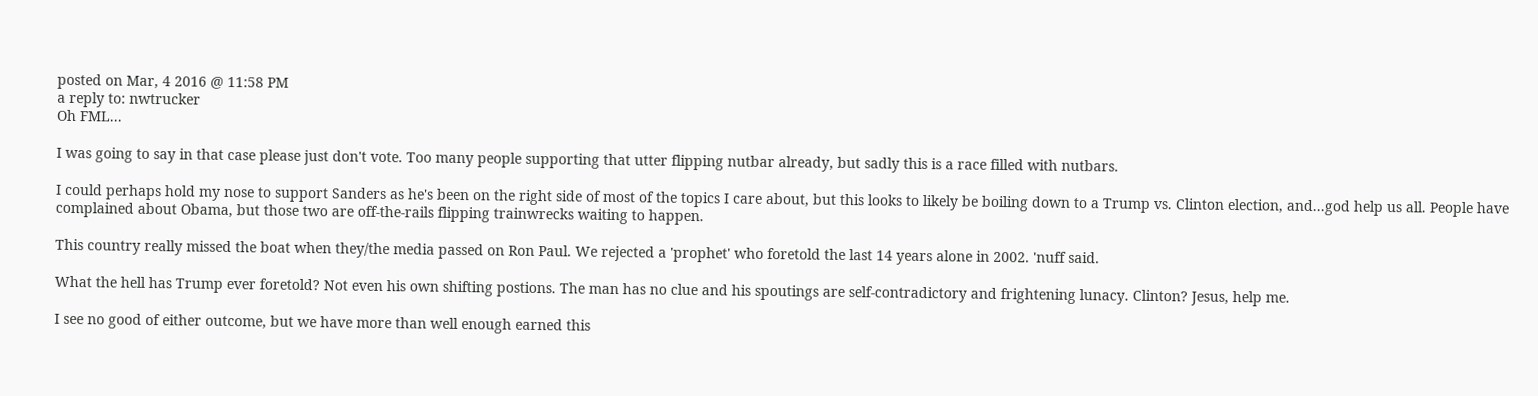posted on Mar, 4 2016 @ 11:58 PM
a reply to: nwtrucker
Oh FML...

I was going to say in that case please just don't vote. Too many people supporting that utter flipping nutbar already, but sadly this is a race filled with nutbars.

I could perhaps hold my nose to support Sanders as he's been on the right side of most of the topics I care about, but this looks to likely be boiling down to a Trump vs. Clinton election, and...god help us all. People have complained about Obama, but those two are off-the-rails flipping trainwrecks waiting to happen.

This country really missed the boat when they/the media passed on Ron Paul. We rejected a 'prophet' who foretold the last 14 years alone in 2002. 'nuff said.

What the hell has Trump ever foretold? Not even his own shifting postions. The man has no clue and his spoutings are self-contradictory and frightening lunacy. Clinton? Jesus, help me.

I see no good of either outcome, but we have more than well enough earned this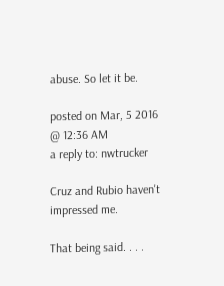abuse. So let it be.

posted on Mar, 5 2016 @ 12:36 AM
a reply to: nwtrucker

Cruz and Rubio haven't impressed me.

That being said. . . .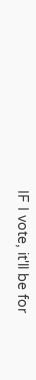IF I vote, it'll be for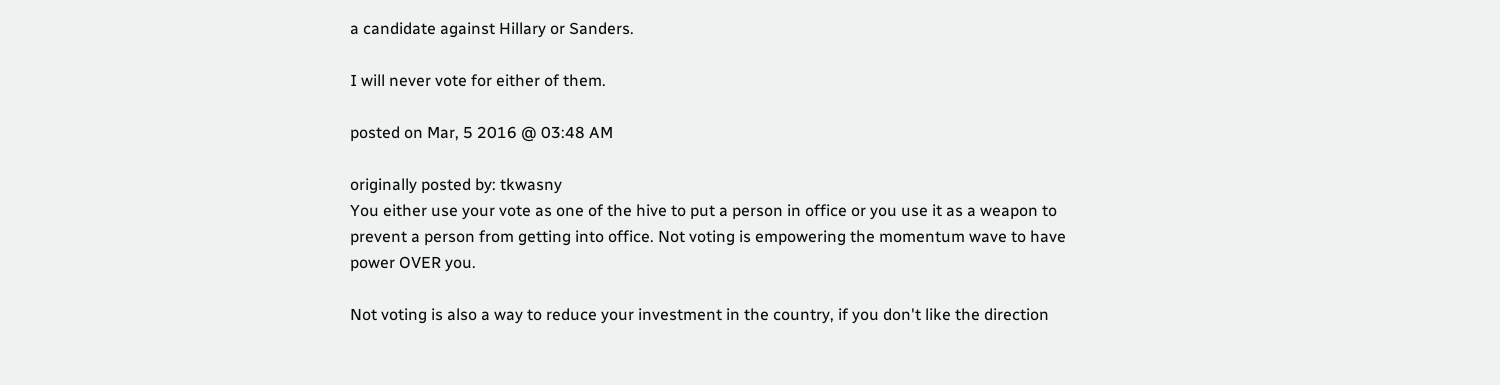a candidate against Hillary or Sanders.

I will never vote for either of them.

posted on Mar, 5 2016 @ 03:48 AM

originally posted by: tkwasny
You either use your vote as one of the hive to put a person in office or you use it as a weapon to prevent a person from getting into office. Not voting is empowering the momentum wave to have power OVER you.

Not voting is also a way to reduce your investment in the country, if you don't like the direction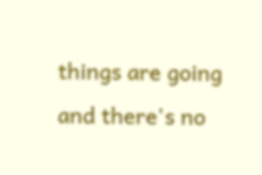things are going and there's no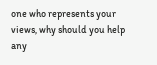one who represents your views, why should you help any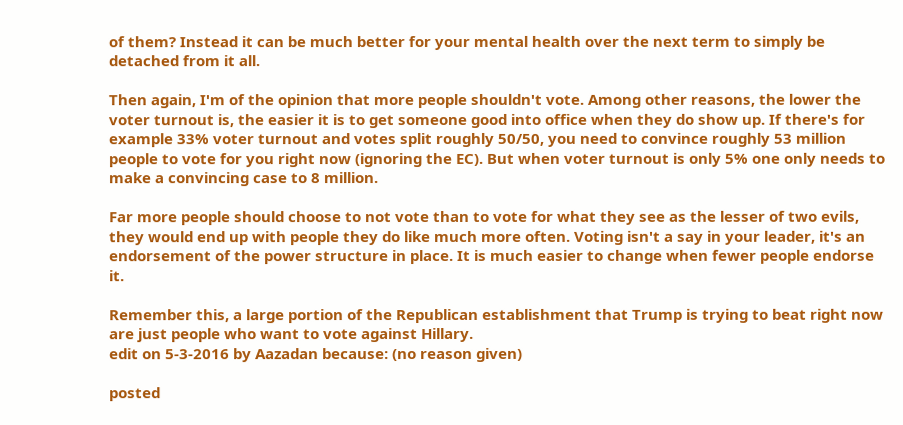of them? Instead it can be much better for your mental health over the next term to simply be detached from it all.

Then again, I'm of the opinion that more people shouldn't vote. Among other reasons, the lower the voter turnout is, the easier it is to get someone good into office when they do show up. If there's for example 33% voter turnout and votes split roughly 50/50, you need to convince roughly 53 million people to vote for you right now (ignoring the EC). But when voter turnout is only 5% one only needs to make a convincing case to 8 million.

Far more people should choose to not vote than to vote for what they see as the lesser of two evils, they would end up with people they do like much more often. Voting isn't a say in your leader, it's an endorsement of the power structure in place. It is much easier to change when fewer people endorse it.

Remember this, a large portion of the Republican establishment that Trump is trying to beat right now are just people who want to vote against Hillary.
edit on 5-3-2016 by Aazadan because: (no reason given)

posted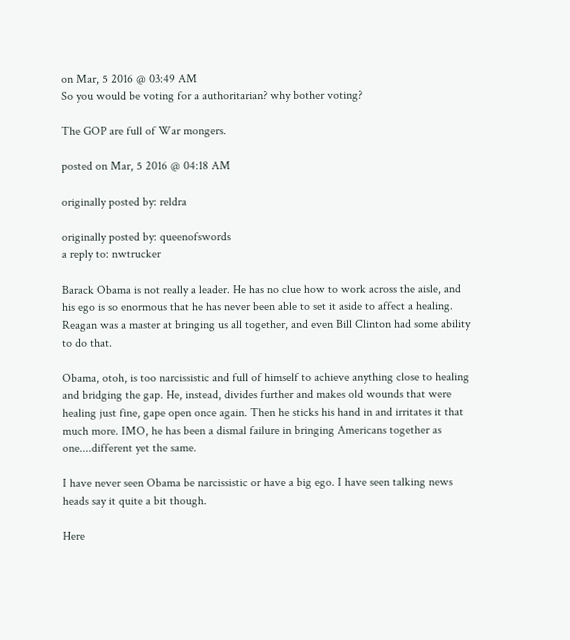on Mar, 5 2016 @ 03:49 AM
So you would be voting for a authoritarian? why bother voting?

The GOP are full of War mongers.

posted on Mar, 5 2016 @ 04:18 AM

originally posted by: reldra

originally posted by: queenofswords
a reply to: nwtrucker

Barack Obama is not really a leader. He has no clue how to work across the aisle, and his ego is so enormous that he has never been able to set it aside to affect a healing. Reagan was a master at bringing us all together, and even Bill Clinton had some ability to do that.

Obama, otoh, is too narcissistic and full of himself to achieve anything close to healing and bridging the gap. He, instead, divides further and makes old wounds that were healing just fine, gape open once again. Then he sticks his hand in and irritates it that much more. IMO, he has been a dismal failure in bringing Americans together as one....different yet the same.

I have never seen Obama be narcissistic or have a big ego. I have seen talking news heads say it quite a bit though.

Here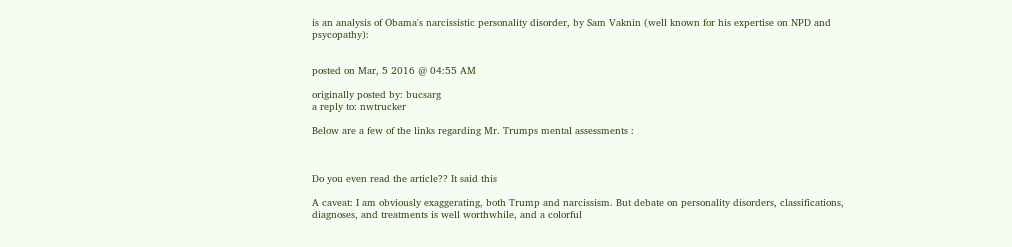is an analysis of Obama's narcissistic personality disorder, by Sam Vaknin (well known for his expertise on NPD and psycopathy):


posted on Mar, 5 2016 @ 04:55 AM

originally posted by: bucsarg
a reply to: nwtrucker

Below are a few of the links regarding Mr. Trumps mental assessments :



Do you even read the article?? It said this

A caveat: I am obviously exaggerating, both Trump and narcissism. But debate on personality disorders, classifications, diagnoses, and treatments is well worthwhile, and a colorful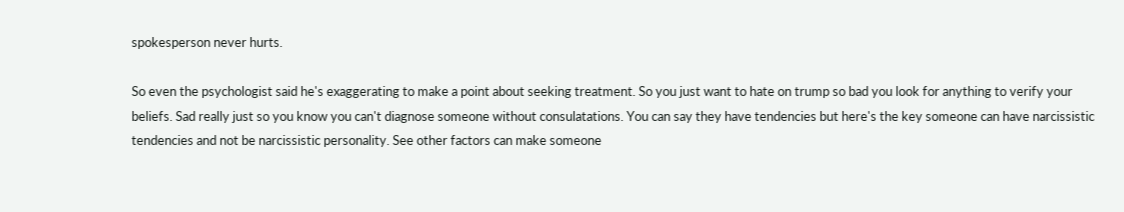spokesperson never hurts.

So even the psychologist said he's exaggerating to make a point about seeking treatment. So you just want to hate on trump so bad you look for anything to verify your beliefs. Sad really just so you know you can't diagnose someone without consulatations. You can say they have tendencies but here's the key someone can have narcissistic tendencies and not be narcissistic personality. See other factors can make someone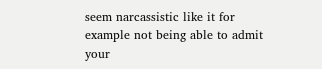seem narcassistic like it for example not being able to admit your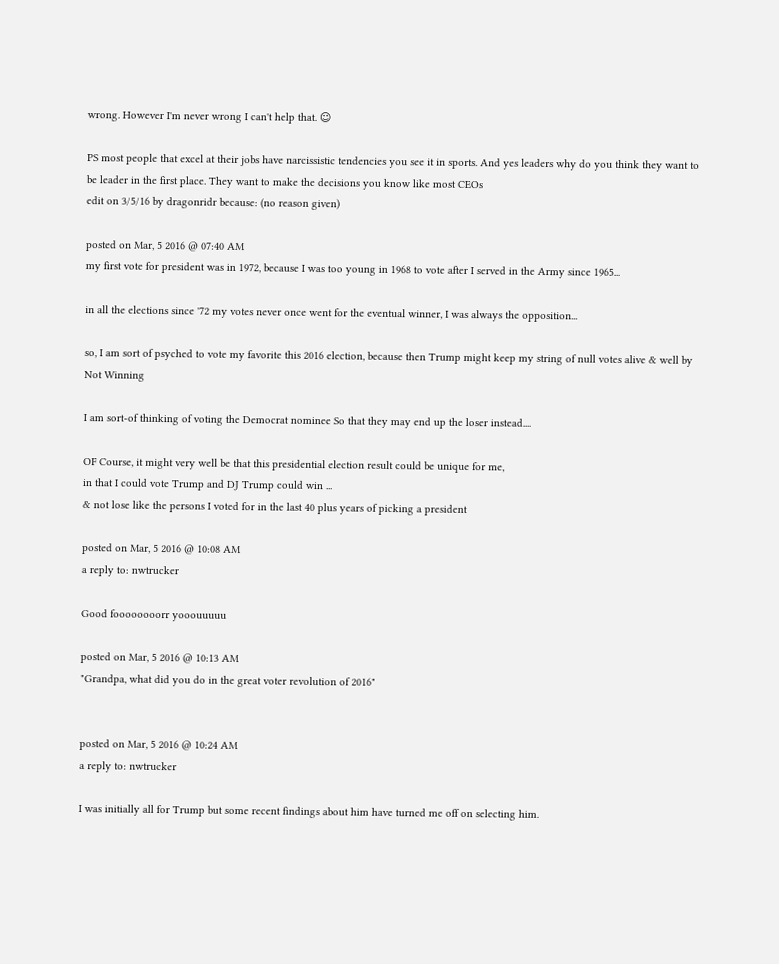wrong. However I'm never wrong I can't help that. ☺

PS most people that excel at their jobs have narcissistic tendencies you see it in sports. And yes leaders why do you think they want to be leader in the first place. They want to make the decisions you know like most CEOs
edit on 3/5/16 by dragonridr because: (no reason given)

posted on Mar, 5 2016 @ 07:40 AM
my first vote for president was in 1972, because I was too young in 1968 to vote after I served in the Army since 1965...

in all the elections since '72 my votes never once went for the eventual winner, I was always the opposition...

so, I am sort of psyched to vote my favorite this 2016 election, because then Trump might keep my string of null votes alive & well by Not Winning

I am sort-of thinking of voting the Democrat nominee So that they may end up the loser instead....

OF Course, it might very well be that this presidential election result could be unique for me,
in that I could vote Trump and DJ Trump could win ...
& not lose like the persons I voted for in the last 40 plus years of picking a president

posted on Mar, 5 2016 @ 10:08 AM
a reply to: nwtrucker

Good foooooooorr yooouuuuu

posted on Mar, 5 2016 @ 10:13 AM
"Grandpa, what did you do in the great voter revolution of 2016"


posted on Mar, 5 2016 @ 10:24 AM
a reply to: nwtrucker

I was initially all for Trump but some recent findings about him have turned me off on selecting him.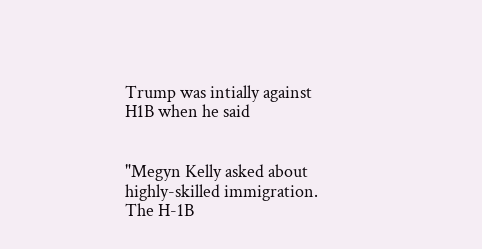Trump was intially against H1B when he said


"Megyn Kelly asked about highly-skilled immigration. The H-1B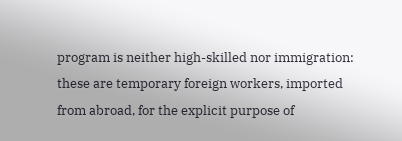program is neither high-skilled nor immigration: these are temporary foreign workers, imported from abroad, for the explicit purpose of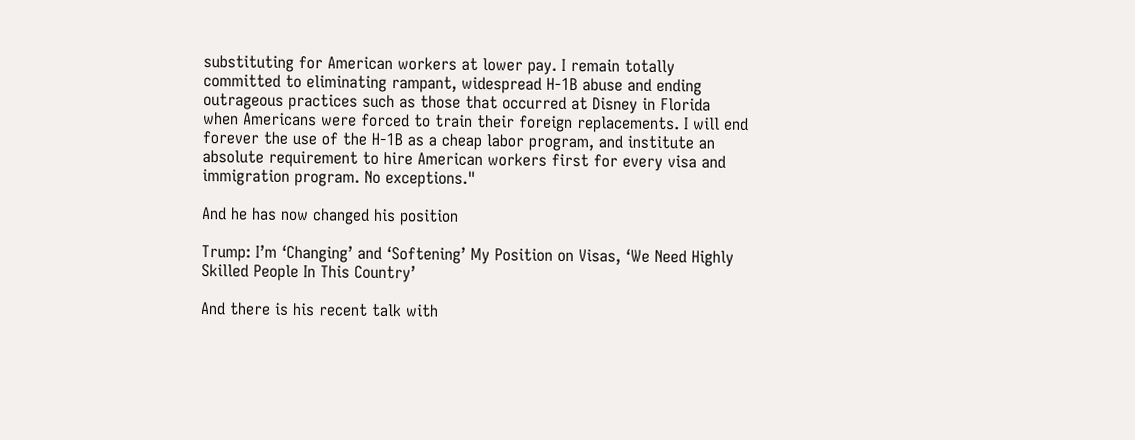substituting for American workers at lower pay. I remain totally committed to eliminating rampant, widespread H-1B abuse and ending outrageous practices such as those that occurred at Disney in Florida when Americans were forced to train their foreign replacements. I will end forever the use of the H-1B as a cheap labor program, and institute an absolute requirement to hire American workers first for every visa and immigration program. No exceptions."

And he has now changed his position

Trump: I’m ‘Changing’ and ‘Softening’ My Position on Visas, ‘We Need Highly Skilled People In This Country’

And there is his recent talk with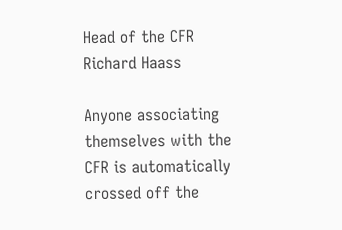Head of the CFR Richard Haass

Anyone associating themselves with the CFR is automatically crossed off the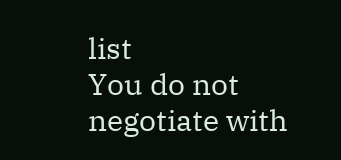list
You do not negotiate with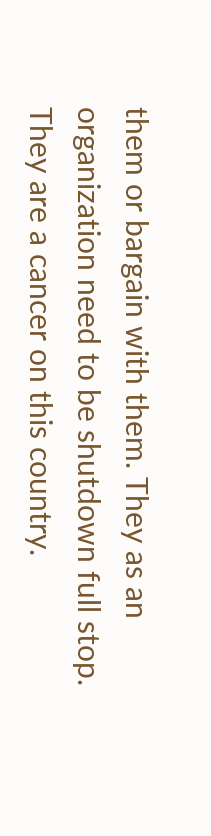them or bargain with them. They as an organization need to be shutdown full stop.
They are a cancer on this country.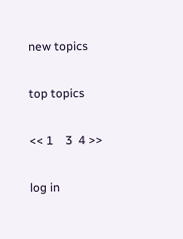new topics

top topics

<< 1    3  4 >>

log in